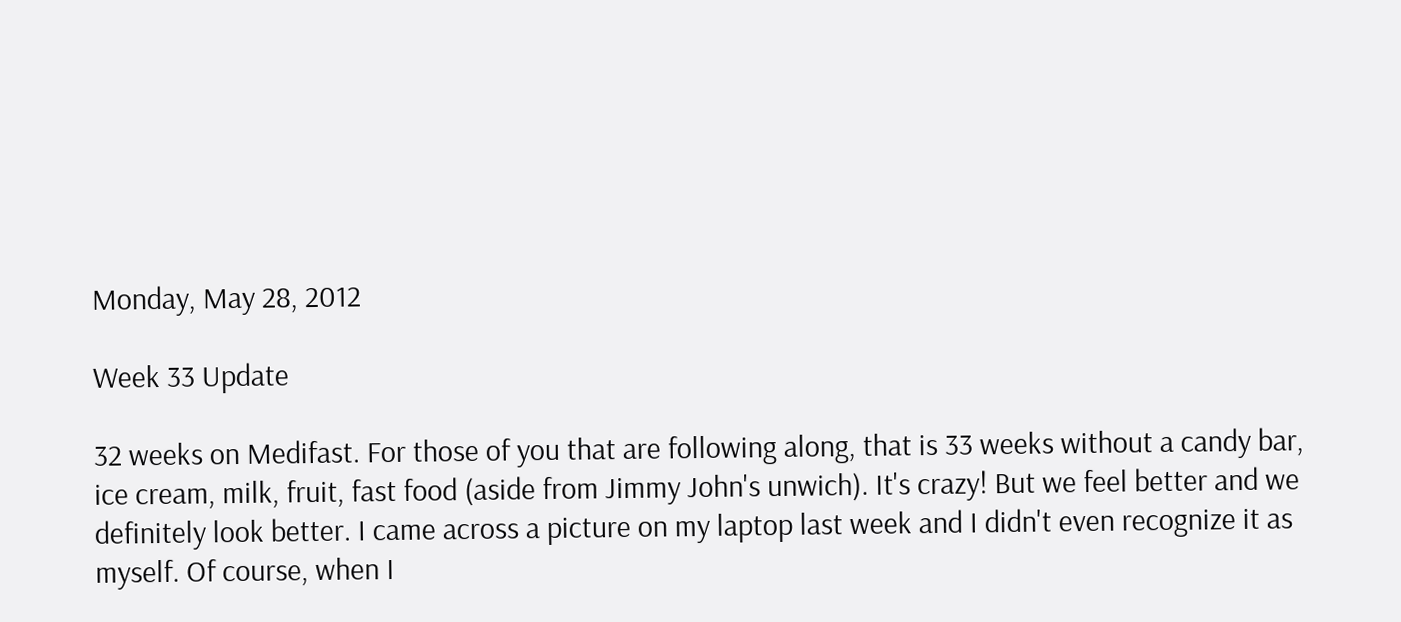Monday, May 28, 2012

Week 33 Update

32 weeks on Medifast. For those of you that are following along, that is 33 weeks without a candy bar, ice cream, milk, fruit, fast food (aside from Jimmy John's unwich). It's crazy! But we feel better and we definitely look better. I came across a picture on my laptop last week and I didn't even recognize it as myself. Of course, when I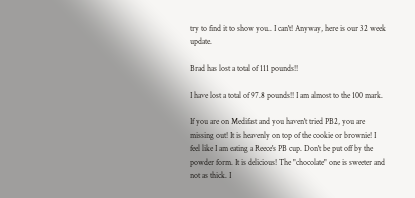try to find it to show you.. I can't! Anyway, here is our 32 week update.

Brad has lost a total of 111 pounds!!

I have lost a total of 97.8 pounds!! I am almost to the 100 mark.

If you are on Medifast and you haven't tried PB2, you are missing out! It is heavenly on top of the cookie or brownie! I feel like I am eating a Reece's PB cup. Don't be put off by the powder form. It is delicious! The "chocolate" one is sweeter and not as thick. I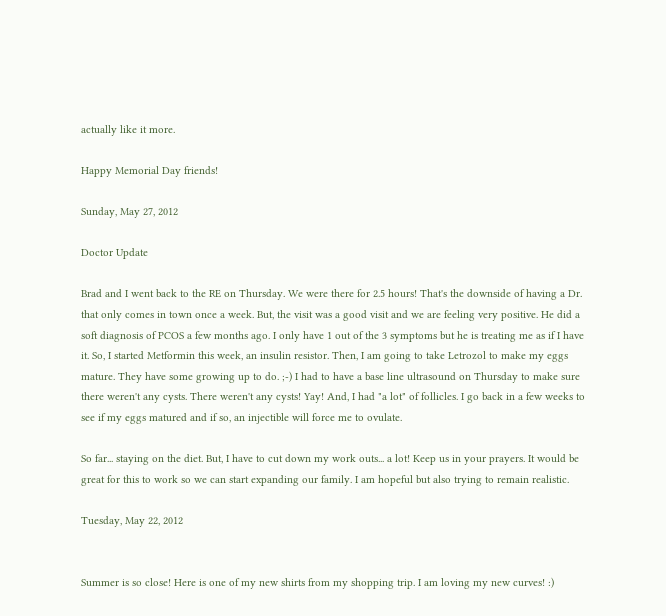actually like it more.

Happy Memorial Day friends!

Sunday, May 27, 2012

Doctor Update

Brad and I went back to the RE on Thursday. We were there for 2.5 hours! That's the downside of having a Dr. that only comes in town once a week. But, the visit was a good visit and we are feeling very positive. He did a soft diagnosis of PCOS a few months ago. I only have 1 out of the 3 symptoms but he is treating me as if I have it. So, I started Metformin this week, an insulin resistor. Then, I am going to take Letrozol to make my eggs mature. They have some growing up to do. ;-) I had to have a base line ultrasound on Thursday to make sure there weren't any cysts. There weren't any cysts! Yay! And, I had "a lot" of follicles. I go back in a few weeks to see if my eggs matured and if so, an injectible will force me to ovulate.

So far... staying on the diet. But, I have to cut down my work outs... a lot! Keep us in your prayers. It would be great for this to work so we can start expanding our family. I am hopeful but also trying to remain realistic.

Tuesday, May 22, 2012


Summer is so close! Here is one of my new shirts from my shopping trip. I am loving my new curves! :)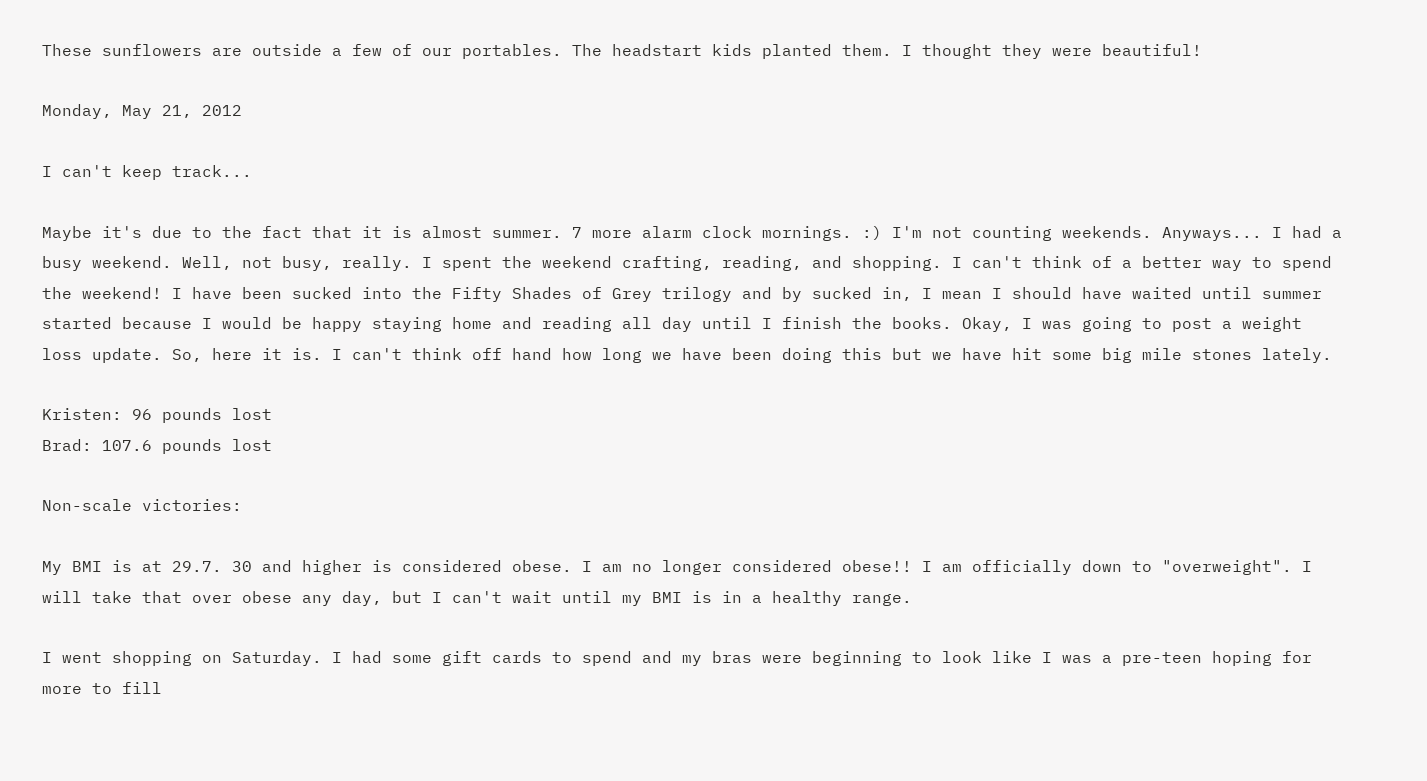These sunflowers are outside a few of our portables. The headstart kids planted them. I thought they were beautiful!

Monday, May 21, 2012

I can't keep track...

Maybe it's due to the fact that it is almost summer. 7 more alarm clock mornings. :) I'm not counting weekends. Anyways... I had a busy weekend. Well, not busy, really. I spent the weekend crafting, reading, and shopping. I can't think of a better way to spend the weekend! I have been sucked into the Fifty Shades of Grey trilogy and by sucked in, I mean I should have waited until summer started because I would be happy staying home and reading all day until I finish the books. Okay, I was going to post a weight loss update. So, here it is. I can't think off hand how long we have been doing this but we have hit some big mile stones lately.

Kristen: 96 pounds lost
Brad: 107.6 pounds lost

Non-scale victories:

My BMI is at 29.7. 30 and higher is considered obese. I am no longer considered obese!! I am officially down to "overweight". I will take that over obese any day, but I can't wait until my BMI is in a healthy range.

I went shopping on Saturday. I had some gift cards to spend and my bras were beginning to look like I was a pre-teen hoping for more to fill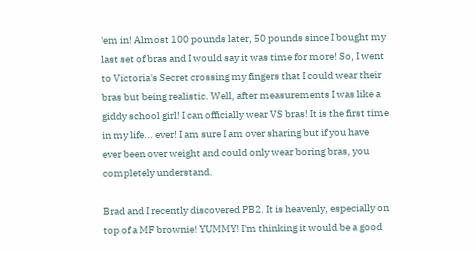'em in! Almost 100 pounds later, 50 pounds since I bought my last set of bras and I would say it was time for more! So, I went to Victoria's Secret crossing my fingers that I could wear their bras but being realistic. Well, after measurements I was like a giddy school girl! I can officially wear VS bras! It is the first time in my life... ever! I am sure I am over sharing but if you have ever been over weight and could only wear boring bras, you completely understand.

Brad and I recently discovered PB2. It is heavenly, especially on top of a MF brownie! YUMMY! I'm thinking it would be a good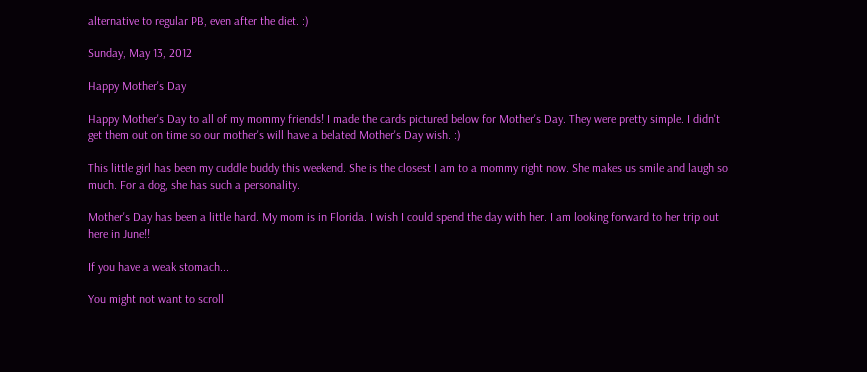alternative to regular PB, even after the diet. :)

Sunday, May 13, 2012

Happy Mother's Day

Happy Mother's Day to all of my mommy friends! I made the cards pictured below for Mother's Day. They were pretty simple. I didn't get them out on time so our mother's will have a belated Mother's Day wish. :)

This little girl has been my cuddle buddy this weekend. She is the closest I am to a mommy right now. She makes us smile and laugh so much. For a dog, she has such a personality.

Mother's Day has been a little hard. My mom is in Florida. I wish I could spend the day with her. I am looking forward to her trip out here in June!!

If you have a weak stomach...

You might not want to scroll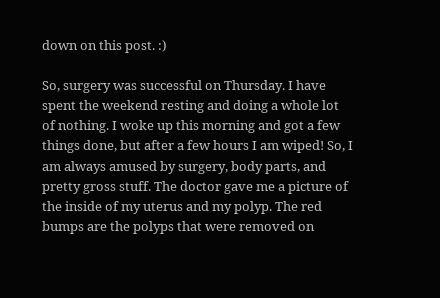down on this post. :)

So, surgery was successful on Thursday. I have spent the weekend resting and doing a whole lot of nothing. I woke up this morning and got a few things done, but after a few hours I am wiped! So, I am always amused by surgery, body parts, and pretty gross stuff. The doctor gave me a picture of the inside of my uterus and my polyp. The red bumps are the polyps that were removed on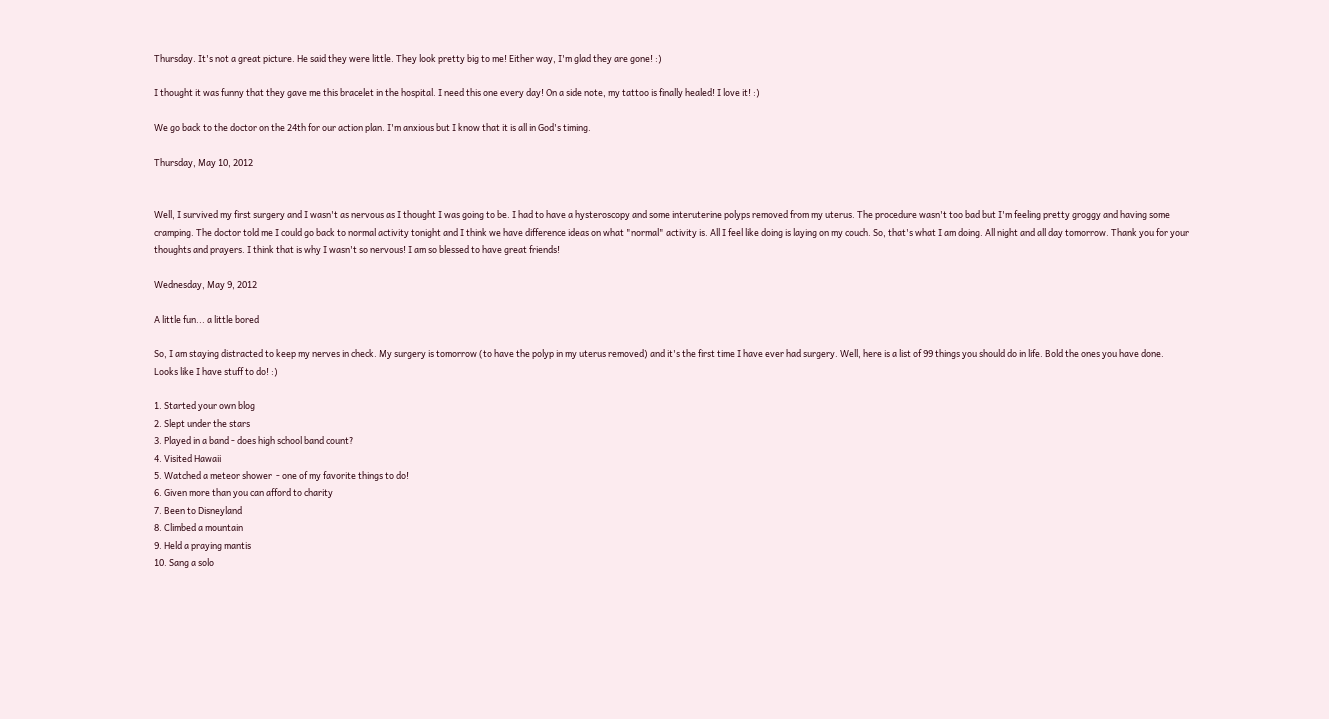Thursday. It's not a great picture. He said they were little. They look pretty big to me! Either way, I'm glad they are gone! :)

I thought it was funny that they gave me this bracelet in the hospital. I need this one every day! On a side note, my tattoo is finally healed! I love it! :)

We go back to the doctor on the 24th for our action plan. I'm anxious but I know that it is all in God's timing.

Thursday, May 10, 2012


Well, I survived my first surgery and I wasn't as nervous as I thought I was going to be. I had to have a hysteroscopy and some interuterine polyps removed from my uterus. The procedure wasn't too bad but I'm feeling pretty groggy and having some cramping. The doctor told me I could go back to normal activity tonight and I think we have difference ideas on what "normal" activity is. All I feel like doing is laying on my couch. So, that's what I am doing. All night and all day tomorrow. Thank you for your thoughts and prayers. I think that is why I wasn't so nervous! I am so blessed to have great friends!

Wednesday, May 9, 2012

A little fun... a little bored

So, I am staying distracted to keep my nerves in check. My surgery is tomorrow (to have the polyp in my uterus removed) and it's the first time I have ever had surgery. Well, here is a list of 99 things you should do in life. Bold the ones you have done. Looks like I have stuff to do! :)

1. Started your own blog
2. Slept under the stars
3. Played in a band - does high school band count?
4. Visited Hawaii
5. Watched a meteor shower  - one of my favorite things to do!
6. Given more than you can afford to charity
7. Been to Disneyland
8. Climbed a mountain
9. Held a praying mantis
10. Sang a solo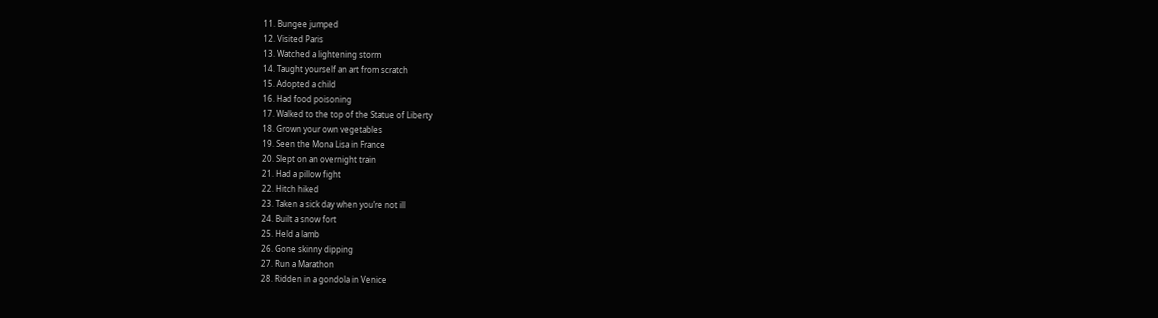11. Bungee jumped
12. Visited Paris
13. Watched a lightening storm
14. Taught yourself an art from scratch
15. Adopted a child
16. Had food poisoning
17. Walked to the top of the Statue of Liberty
18. Grown your own vegetables
19. Seen the Mona Lisa in France
20. Slept on an overnight train
21. Had a pillow fight
22. Hitch hiked
23. Taken a sick day when you’re not ill
24. Built a snow fort
25. Held a lamb
26. Gone skinny dipping
27. Run a Marathon
28. Ridden in a gondola in Venice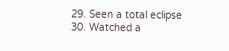29. Seen a total eclipse
30. Watched a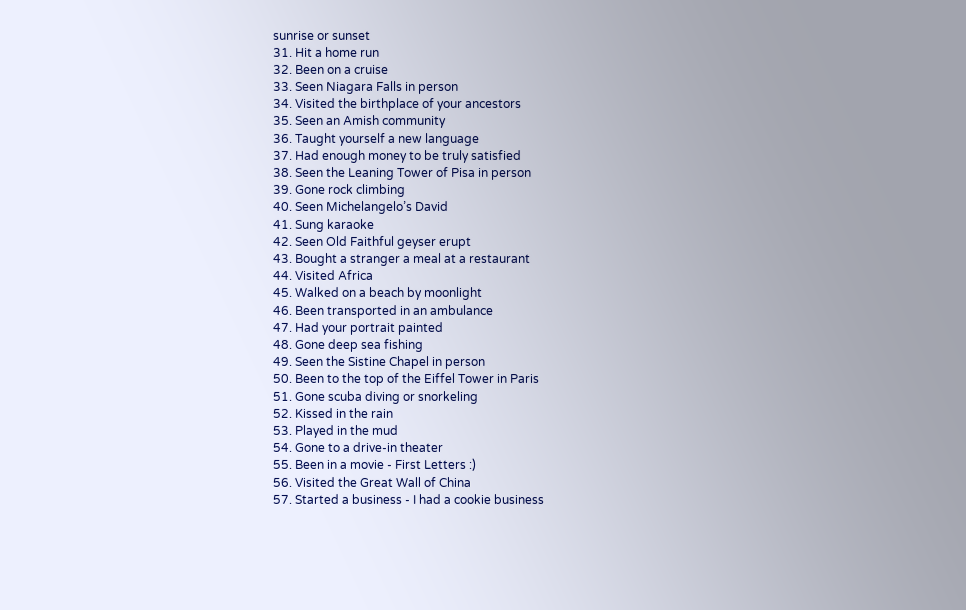sunrise or sunset
31. Hit a home run
32. Been on a cruise
33. Seen Niagara Falls in person
34. Visited the birthplace of your ancestors
35. Seen an Amish community
36. Taught yourself a new language
37. Had enough money to be truly satisfied
38. Seen the Leaning Tower of Pisa in person
39. Gone rock climbing
40. Seen Michelangelo’s David
41. Sung karaoke
42. Seen Old Faithful geyser erupt
43. Bought a stranger a meal at a restaurant
44. Visited Africa
45. Walked on a beach by moonlight
46. Been transported in an ambulance
47. Had your portrait painted
48. Gone deep sea fishing
49. Seen the Sistine Chapel in person
50. Been to the top of the Eiffel Tower in Paris
51. Gone scuba diving or snorkeling
52. Kissed in the rain
53. Played in the mud
54. Gone to a drive-in theater
55. Been in a movie - First Letters :)
56. Visited the Great Wall of China
57. Started a business - I had a cookie business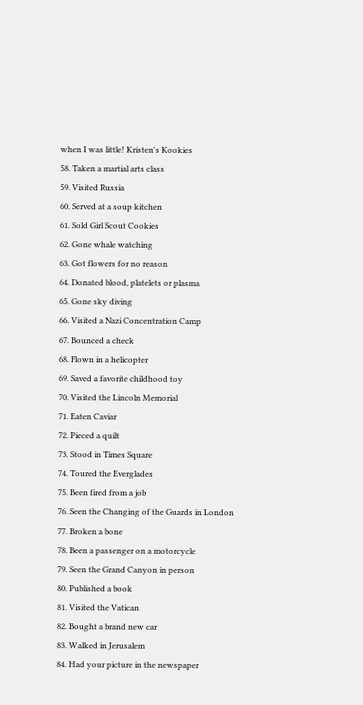when I was little! Kristen's Kookies
58. Taken a martial arts class
59. Visited Russia
60. Served at a soup kitchen
61. Sold Girl Scout Cookies
62. Gone whale watching
63. Got flowers for no reason
64. Donated blood, platelets or plasma
65. Gone sky diving
66. Visited a Nazi Concentration Camp
67. Bounced a check
68. Flown in a helicopter
69. Saved a favorite childhood toy
70. Visited the Lincoln Memorial
71. Eaten Caviar
72. Pieced a quilt
73. Stood in Times Square
74. Toured the Everglades
75. Been fired from a job
76. Seen the Changing of the Guards in London
77. Broken a bone
78. Been a passenger on a motorcycle
79. Seen the Grand Canyon in person
80. Published a book
81. Visited the Vatican
82. Bought a brand new car
83. Walked in Jerusalem
84. Had your picture in the newspaper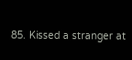85. Kissed a stranger at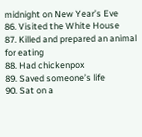midnight on New Year’s Eve
86. Visited the White House
87. Killed and prepared an animal for eating
88. Had chickenpox
89. Saved someone’s life
90. Sat on a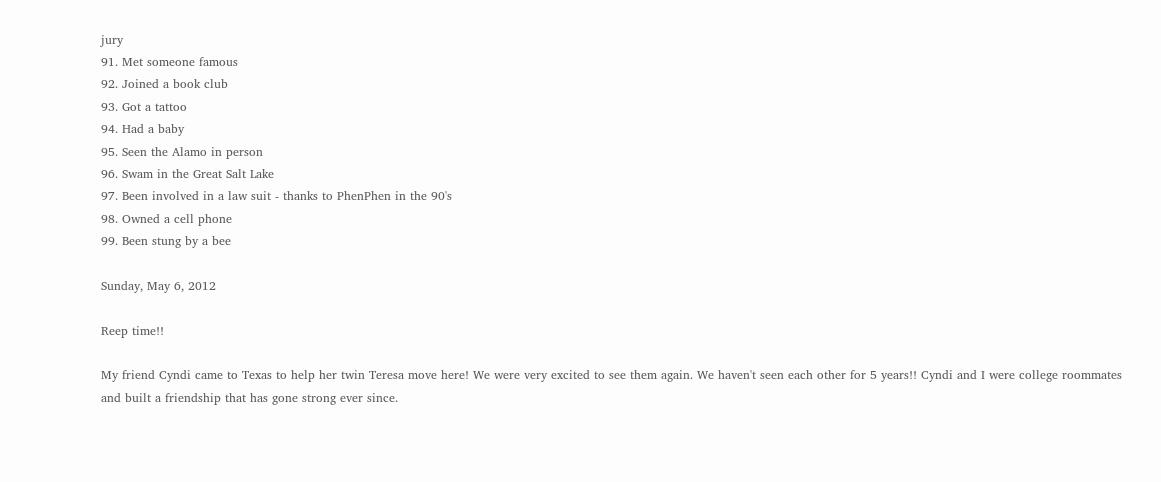jury
91. Met someone famous
92. Joined a book club
93. Got a tattoo
94. Had a baby
95. Seen the Alamo in person
96. Swam in the Great Salt Lake
97. Been involved in a law suit - thanks to PhenPhen in the 90's
98. Owned a cell phone
99. Been stung by a bee

Sunday, May 6, 2012

Reep time!!

My friend Cyndi came to Texas to help her twin Teresa move here! We were very excited to see them again. We haven't seen each other for 5 years!! Cyndi and I were college roommates and built a friendship that has gone strong ever since.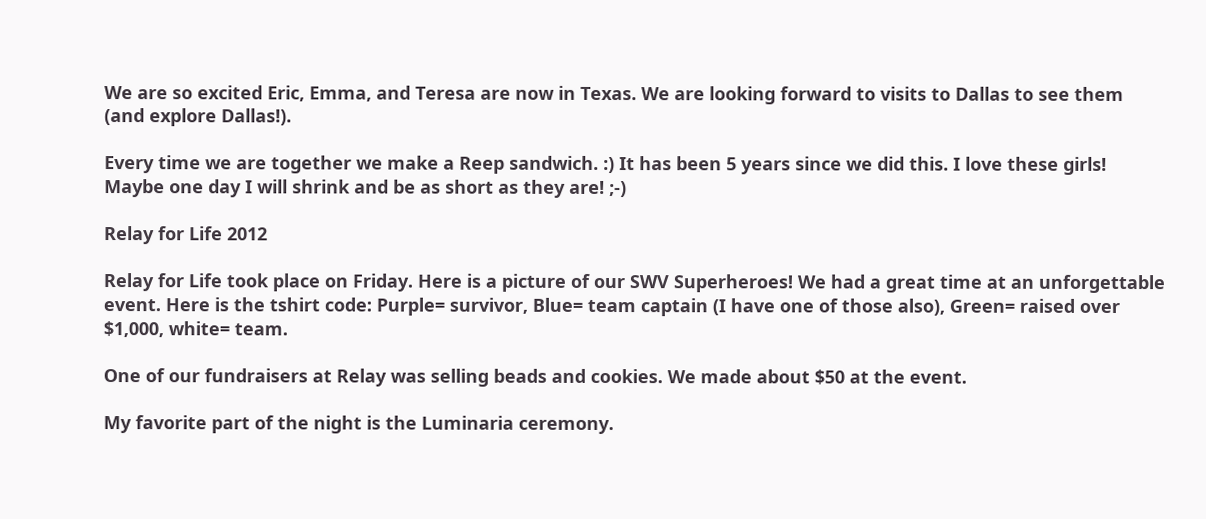We are so excited Eric, Emma, and Teresa are now in Texas. We are looking forward to visits to Dallas to see them (and explore Dallas!).

Every time we are together we make a Reep sandwich. :) It has been 5 years since we did this. I love these girls! Maybe one day I will shrink and be as short as they are! ;-)

Relay for Life 2012

Relay for Life took place on Friday. Here is a picture of our SWV Superheroes! We had a great time at an unforgettable event. Here is the tshirt code: Purple= survivor, Blue= team captain (I have one of those also), Green= raised over $1,000, white= team.

One of our fundraisers at Relay was selling beads and cookies. We made about $50 at the event.

My favorite part of the night is the Luminaria ceremony.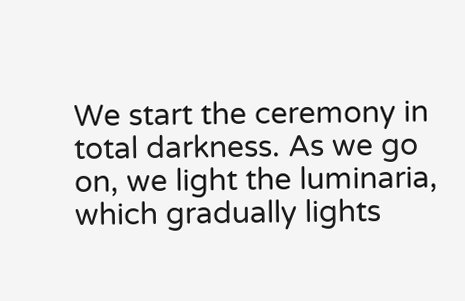We start the ceremony in total darkness. As we go on, we light the luminaria, which gradually lights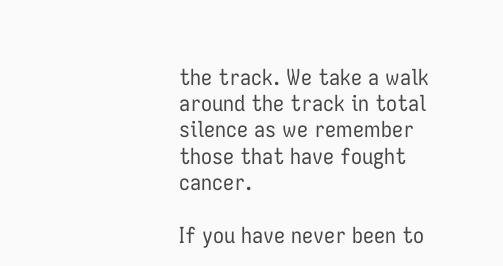the track. We take a walk around the track in total silence as we remember those that have fought cancer.

If you have never been to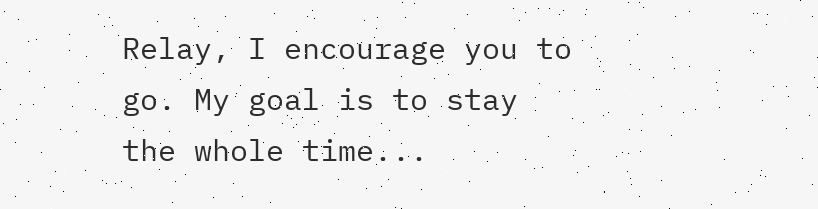Relay, I encourage you to go. My goal is to stay the whole time...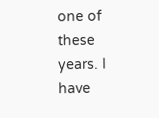one of these years. I have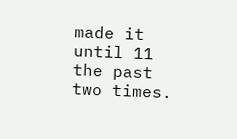made it until 11 the past two times.